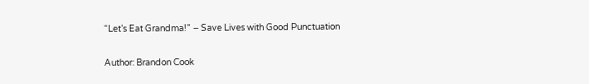“Let’s Eat Grandma!" – Save Lives with Good Punctuation

Author: Brandon Cook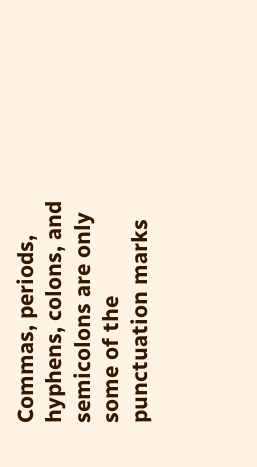Commas, periods, hyphens, colons, and semicolons are only some of the punctuation marks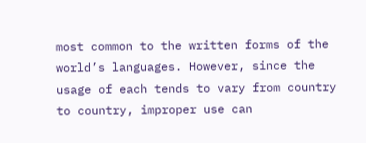most common to the written forms of the world’s languages. However, since the usage of each tends to vary from country to country, improper use can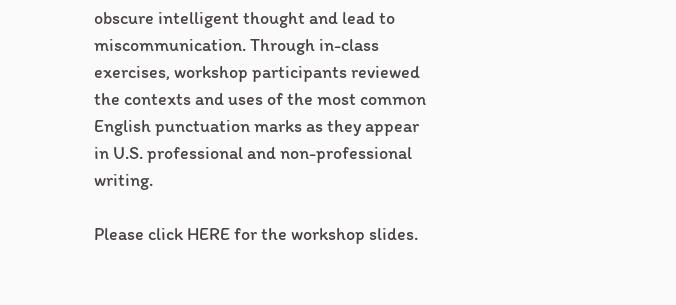obscure intelligent thought and lead to miscommunication. Through in-class exercises, workshop participants reviewed the contexts and uses of the most common English punctuation marks as they appear in U.S. professional and non-professional writing.

Please click HERE for the workshop slides.